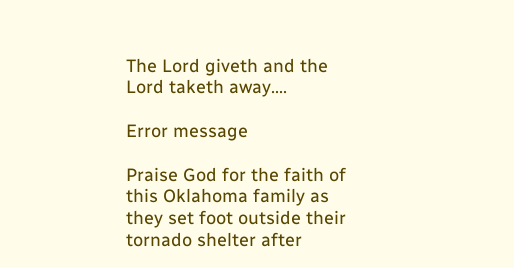The Lord giveth and the Lord taketh away....

Error message

Praise God for the faith of this Oklahoma family as they set foot outside their tornado shelter after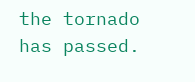the tornado has passed.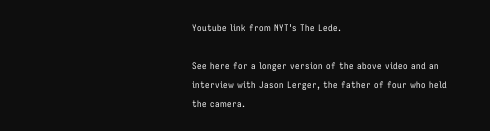Youtube link from NYT's The Lede.

See here for a longer version of the above video and an interview with Jason Lerger, the father of four who held the camera.